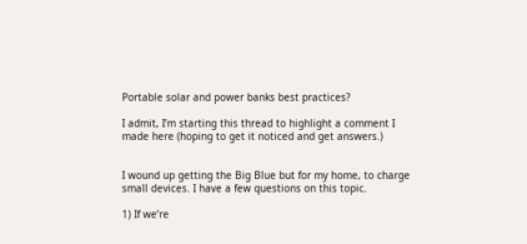Portable solar and power banks best practices?

I admit, I’m starting this thread to highlight a comment I made here (hoping to get it noticed and get answers.)


I wound up getting the Big Blue but for my home, to charge small devices. I have a few questions on this topic.

1) If we’re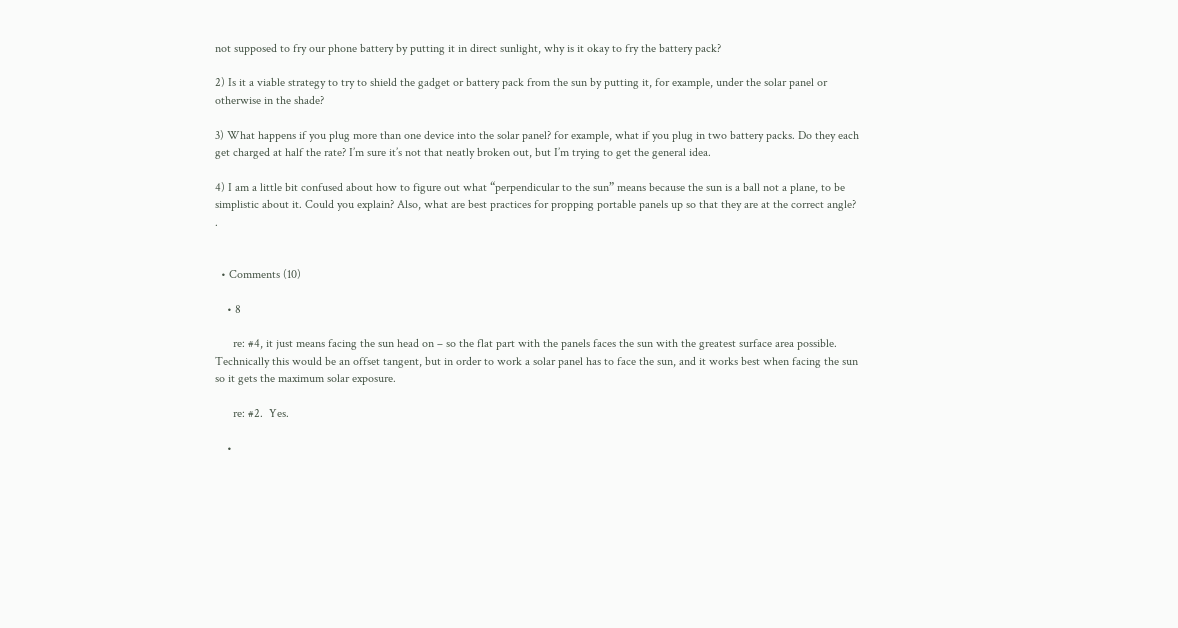not supposed to fry our phone battery by putting it in direct sunlight, why is it okay to fry the battery pack?

2) Is it a viable strategy to try to shield the gadget or battery pack from the sun by putting it, for example, under the solar panel or otherwise in the shade?

3) What happens if you plug more than one device into the solar panel? for example, what if you plug in two battery packs. Do they each get charged at half the rate? I’m sure it’s not that neatly broken out, but I’m trying to get the general idea.

4) I am a little bit confused about how to figure out what “perpendicular to the sun” means because the sun is a ball not a plane, to be simplistic about it. Could you explain? Also, what are best practices for propping portable panels up so that they are at the correct angle? .


  • Comments (10)

    • 8

      re: #4, it just means facing the sun head on – so the flat part with the panels faces the sun with the greatest surface area possible.  Technically this would be an offset tangent, but in order to work a solar panel has to face the sun, and it works best when facing the sun so it gets the maximum solar exposure.

      re: #2.  Yes.

    •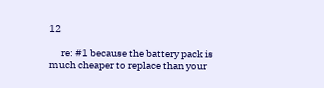12

      re: #1 because the battery pack is much cheaper to replace than your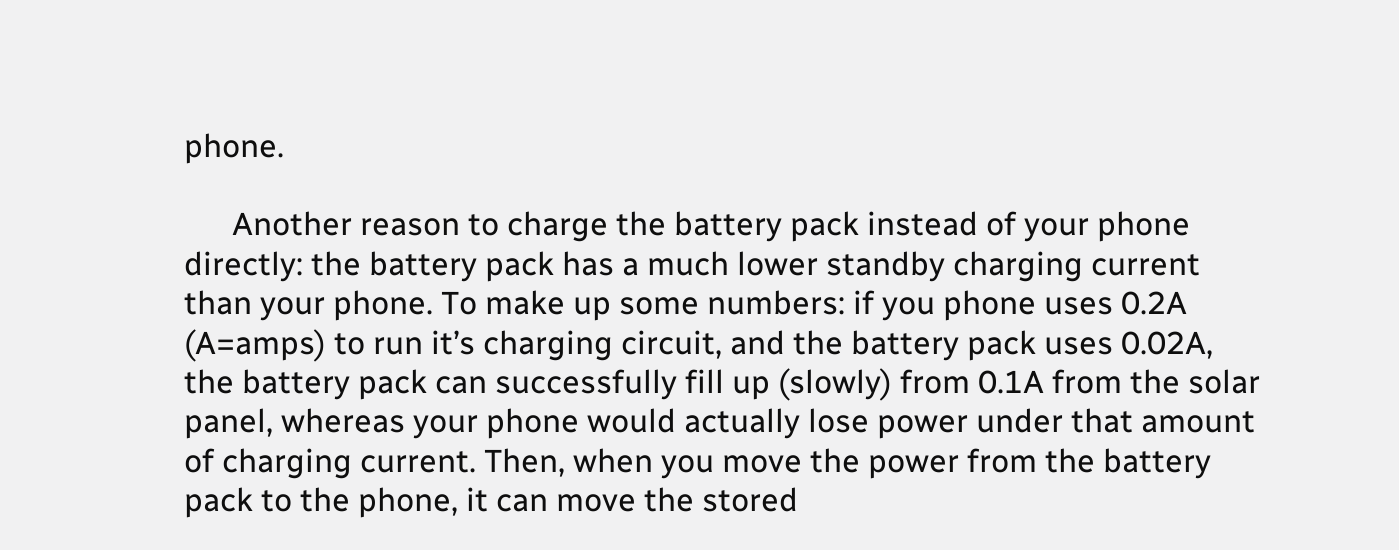phone.

      Another reason to charge the battery pack instead of your phone directly: the battery pack has a much lower standby charging current than your phone. To make up some numbers: if you phone uses 0.2A (A=amps) to run it’s charging circuit, and the battery pack uses 0.02A, the battery pack can successfully fill up (slowly) from 0.1A from the solar panel, whereas your phone would actually lose power under that amount of charging current. Then, when you move the power from the battery pack to the phone, it can move the stored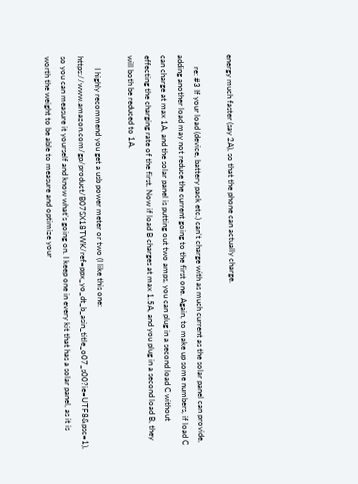energy much faster (say 2A), so that the phone can actually charge.

      re: #3 If your load (device, battery pack etc.) can’t charge with as much current as the solar panel can provide, adding another load may not reduce the current going to the first one. Again, to make up some numbers, if load C can charge at max 1A, and the solar panel is putting out two amps, you can plug in a second load C without effecting the charging rate of the first. Now if load B charges at max 1.5A, and you plug in a second load B, they will both be reduced to 1A.

      I highly recommend you get a usb power meter or two (I like this one: https://www.amazon.com/gp/product/B07SX18TWK/ref=ppx_yo_dt_b_asin_title_o07_s00?ie=UTF8&psc=1), so you can measure it yourself and know what’s going on. I keep one in every kit that has a solar panel, as it is worth the weight to be able to measure and optimize your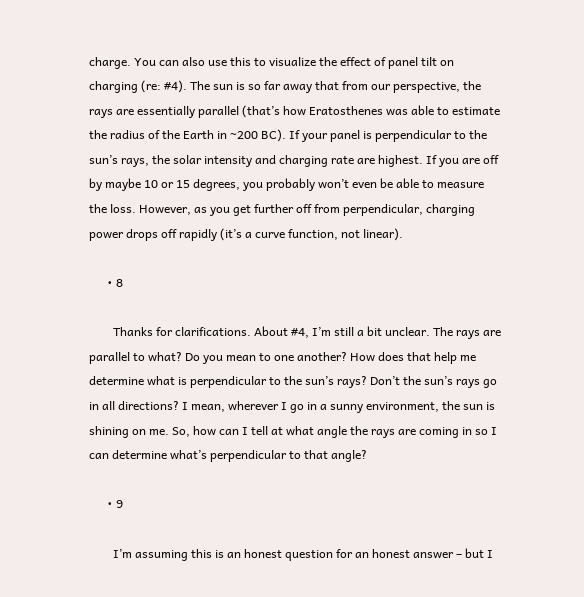charge. You can also use this to visualize the effect of panel tilt on charging (re: #4). The sun is so far away that from our perspective, the rays are essentially parallel (that’s how Eratosthenes was able to estimate the radius of the Earth in ~200 BC). If your panel is perpendicular to the sun’s rays, the solar intensity and charging rate are highest. If you are off by maybe 10 or 15 degrees, you probably won’t even be able to measure the loss. However, as you get further off from perpendicular, charging power drops off rapidly (it’s a curve function, not linear).

      • 8

        Thanks for clarifications. About #4, I’m still a bit unclear. The rays are parallel to what? Do you mean to one another? How does that help me determine what is perpendicular to the sun’s rays? Don’t the sun’s rays go in all directions? I mean, wherever I go in a sunny environment, the sun is shining on me. So, how can I tell at what angle the rays are coming in so I can determine what’s perpendicular to that angle?

      • 9

        I’m assuming this is an honest question for an honest answer – but I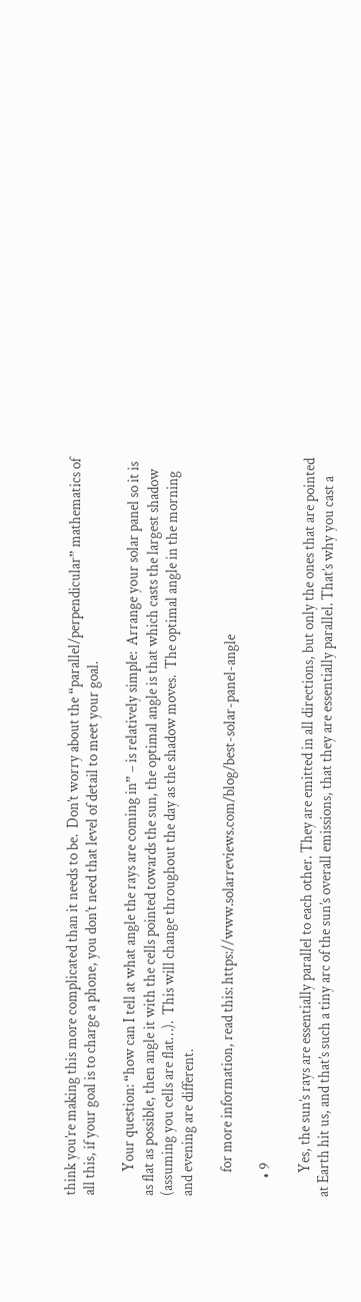think you’re making this more complicated than it needs to be.  Don’t worry about the “parallel/perpendicular” mathematics of all this, if your goal is to charge a phone, you don’t need that level of detail to meet your goal.

        Your question: “how can I tell at what angle the rays are coming in” – is relatively simple:  Arrange your solar panel so it is as flat as possible, then angle it with the cells pointed towards the sun, the optimal angle is that which casts the largest shadow (assuming you cells are flat…).  This will change throughout the day as the shadow moves.  The optimal angle in the morning and evening are different.

        for more information, read this: https://www.solarreviews.com/blog/best-solar-panel-angle

      • 9

        Yes, the sun’s rays are essentially parallel to each other. They are emitted in all directions, but only the ones that are pointed at Earth hit us, and that’s such a tiny arc of the sun’s overall emissions, that they are essentially parallel. That’s why you cast a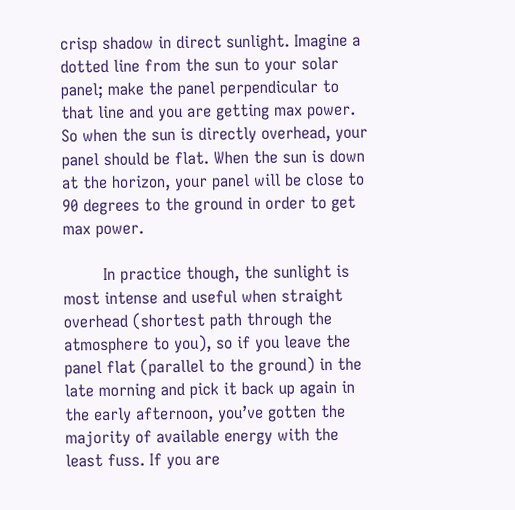crisp shadow in direct sunlight. Imagine a dotted line from the sun to your solar panel; make the panel perpendicular to that line and you are getting max power. So when the sun is directly overhead, your panel should be flat. When the sun is down at the horizon, your panel will be close to 90 degrees to the ground in order to get max power.

        In practice though, the sunlight is most intense and useful when straight overhead (shortest path through the atmosphere to you), so if you leave the panel flat (parallel to the ground) in the late morning and pick it back up again in the early afternoon, you’ve gotten the majority of available energy with the least fuss. If you are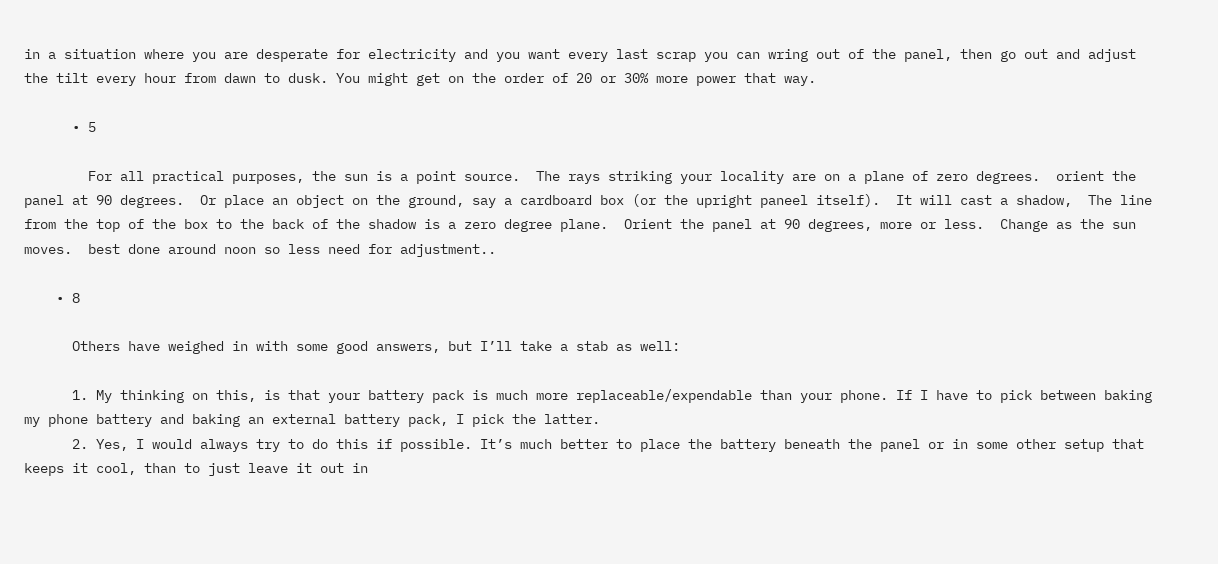in a situation where you are desperate for electricity and you want every last scrap you can wring out of the panel, then go out and adjust the tilt every hour from dawn to dusk. You might get on the order of 20 or 30% more power that way.

      • 5

        For all practical purposes, the sun is a point source.  The rays striking your locality are on a plane of zero degrees.  orient the panel at 90 degrees.  Or place an object on the ground, say a cardboard box (or the upright paneel itself).  It will cast a shadow,  The line from the top of the box to the back of the shadow is a zero degree plane.  Orient the panel at 90 degrees, more or less.  Change as the sun moves.  best done around noon so less need for adjustment..

    • 8

      Others have weighed in with some good answers, but I’ll take a stab as well:

      1. My thinking on this, is that your battery pack is much more replaceable/expendable than your phone. If I have to pick between baking my phone battery and baking an external battery pack, I pick the latter.
      2. Yes, I would always try to do this if possible. It’s much better to place the battery beneath the panel or in some other setup that keeps it cool, than to just leave it out in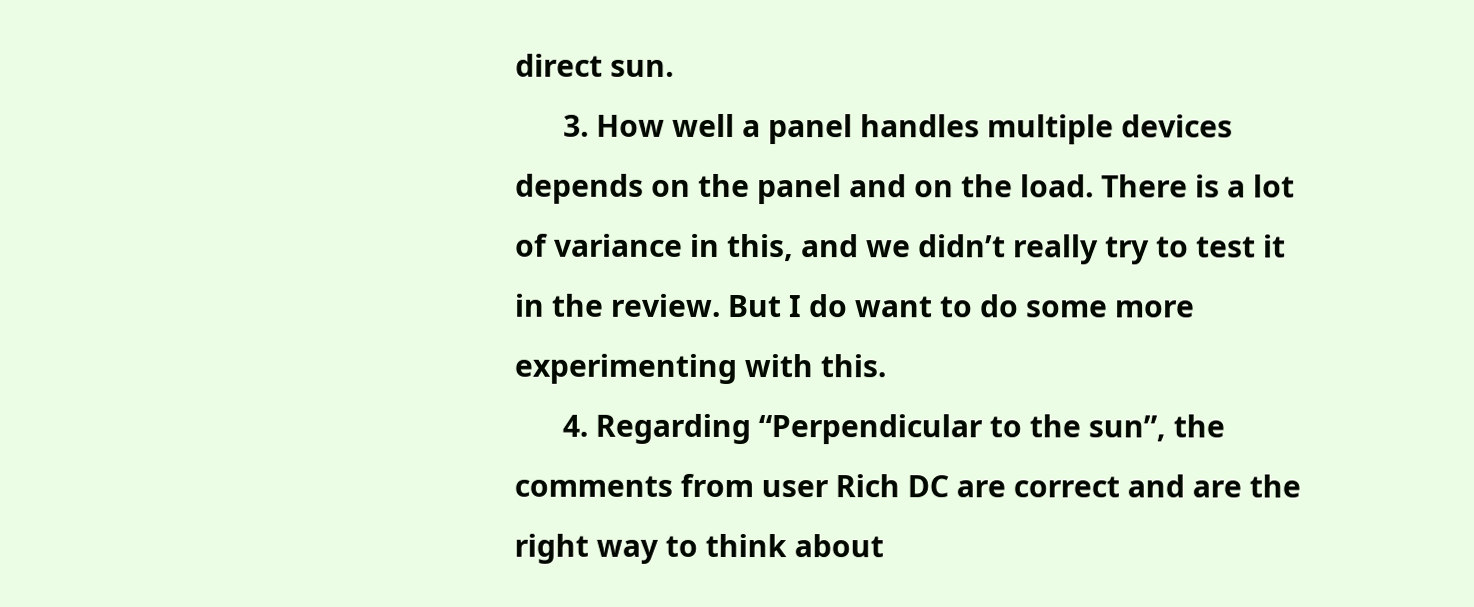direct sun.
      3. How well a panel handles multiple devices depends on the panel and on the load. There is a lot of variance in this, and we didn’t really try to test it in the review. But I do want to do some more experimenting with this.
      4. Regarding “Perpendicular to the sun”, the comments from user Rich DC are correct and are the right way to think about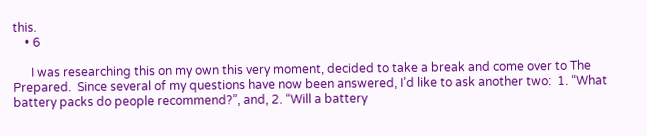this.
    • 6

      I was researching this on my own this very moment, decided to take a break and come over to The Prepared.  Since several of my questions have now been answered, I’d like to ask another two:  1. “What battery packs do people recommend?”, and, 2. “Will a battery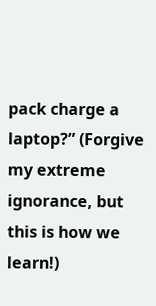pack charge a laptop?” (Forgive my extreme ignorance, but this is how we learn!)